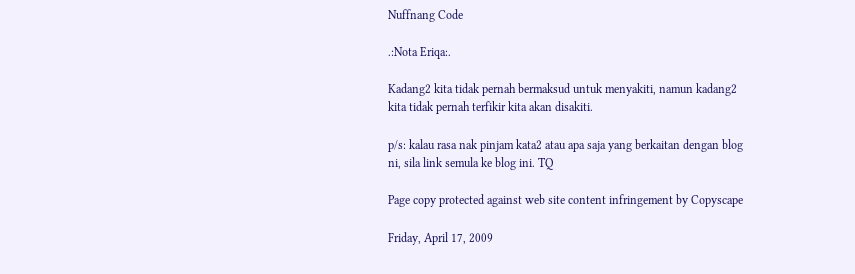Nuffnang Code

.:Nota Eriqa:.

Kadang2 kita tidak pernah bermaksud untuk menyakiti, namun kadang2 kita tidak pernah terfikir kita akan disakiti.

p/s: kalau rasa nak pinjam kata2 atau apa saja yang berkaitan dengan blog ni, sila link semula ke blog ini. TQ

Page copy protected against web site content infringement by Copyscape

Friday, April 17, 2009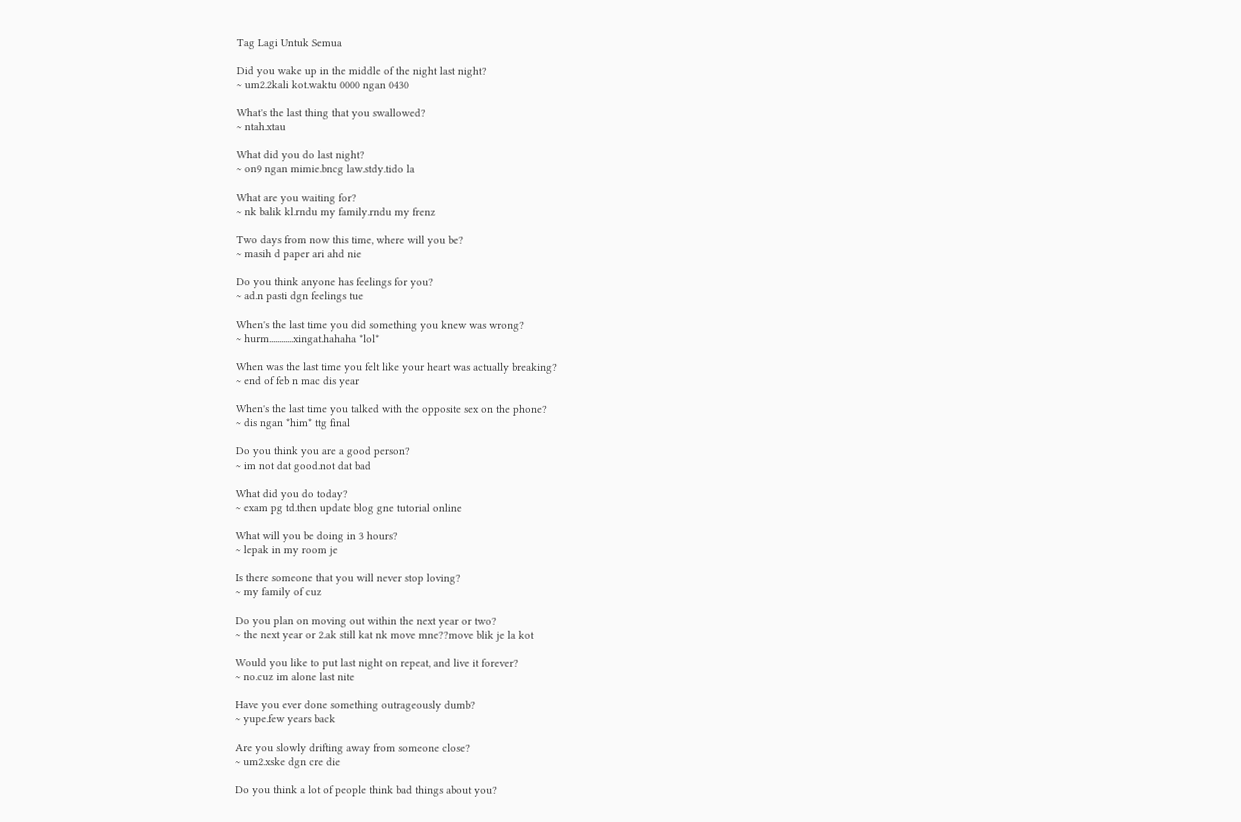Tag Lagi Untuk Semua

Did you wake up in the middle of the night last night?
~ um2.2kali kot.waktu 0000 ngan 0430

What's the last thing that you swallowed?
~ ntah.xtau

What did you do last night?
~ on9 ngan mimie.bncg law.stdy.tido la

What are you waiting for?
~ nk balik kl.rndu my family.rndu my frenz

Two days from now this time, where will you be?
~ masih d paper ari ahd nie

Do you think anyone has feelings for you?
~ ad.n pasti dgn feelings tue

When's the last time you did something you knew was wrong?
~ hurm............xingat.hahaha *lol*

When was the last time you felt like your heart was actually breaking?
~ end of feb n mac dis year

When's the last time you talked with the opposite sex on the phone?
~ dis ngan *him* ttg final

Do you think you are a good person?
~ im not dat good.not dat bad

What did you do today?
~ exam pg td.then update blog gne tutorial online

What will you be doing in 3 hours?
~ lepak in my room je

Is there someone that you will never stop loving?
~ my family of cuz

Do you plan on moving out within the next year or two?
~ the next year or 2.ak still kat nk move mne??move blik je la kot

Would you like to put last night on repeat, and live it forever?
~ no.cuz im alone last nite

Have you ever done something outrageously dumb?
~ yupe.few years back

Are you slowly drifting away from someone close?
~ um2.xske dgn cre die

Do you think a lot of people think bad things about you?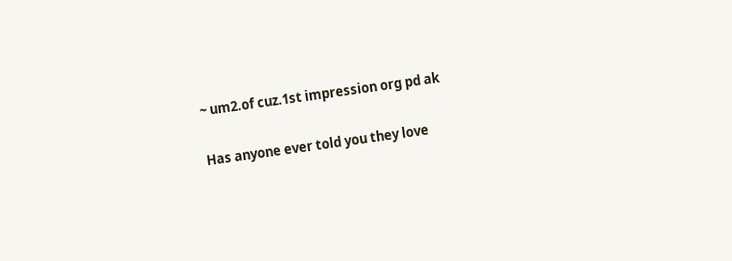~ um2.of cuz.1st impression org pd ak

Has anyone ever told you they love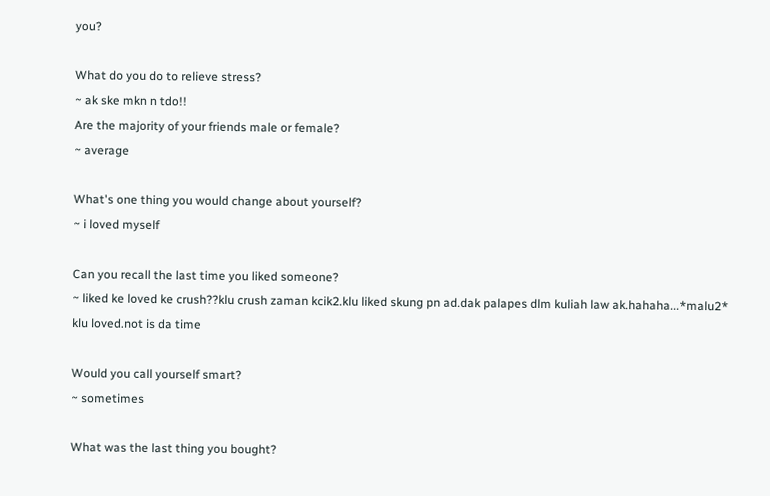you?

What do you do to relieve stress?
~ ak ske mkn n tdo!!
Are the majority of your friends male or female?
~ average

What's one thing you would change about yourself?
~ i loved myself

Can you recall the last time you liked someone?
~ liked ke loved ke crush??klu crush zaman kcik2.klu liked skung pn ad.dak palapes dlm kuliah law ak.hahaha...*malu2* klu loved.not is da time

Would you call yourself smart?
~ sometimes

What was the last thing you bought?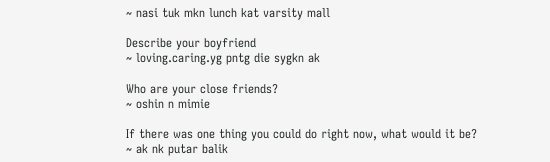~ nasi tuk mkn lunch kat varsity mall

Describe your boyfriend
~ loving.caring.yg pntg die sygkn ak

Who are your close friends?
~ oshin n mimie

If there was one thing you could do right now, what would it be?
~ ak nk putar balik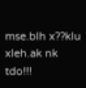mse.blh x??klu xleh.ak nk tdo!!!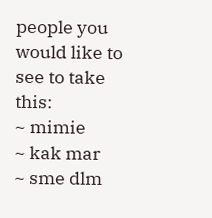people you would like to see to take this:
~ mimie
~ kak mar
~ sme dlm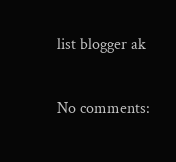list blogger ak

No comments: